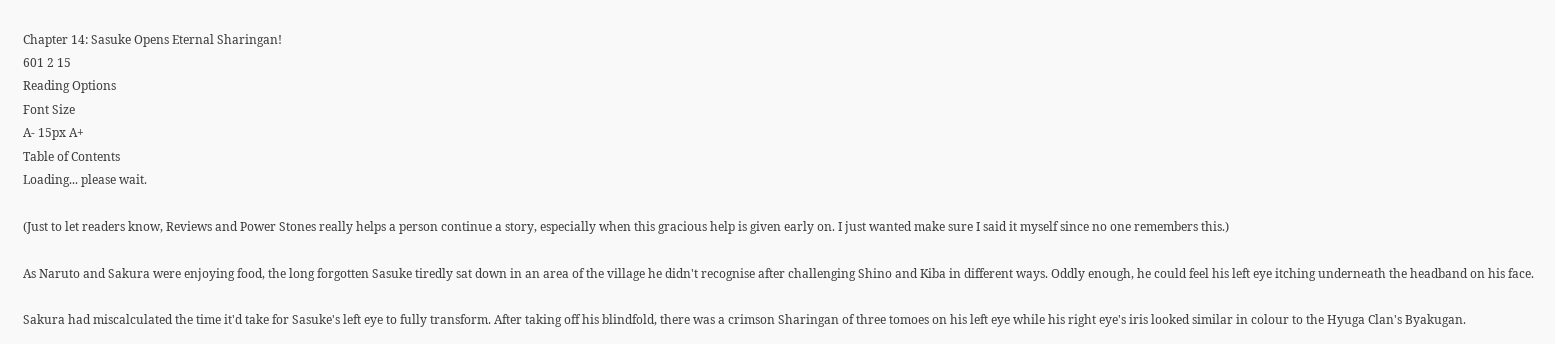Chapter 14: Sasuke Opens Eternal Sharingan!
601 2 15
Reading Options
Font Size
A- 15px A+
Table of Contents
Loading... please wait.

(Just to let readers know, Reviews and Power Stones really helps a person continue a story, especially when this gracious help is given early on. I just wanted make sure I said it myself since no one remembers this.)

As Naruto and Sakura were enjoying food, the long forgotten Sasuke tiredly sat down in an area of the village he didn't recognise after challenging Shino and Kiba in different ways. Oddly enough, he could feel his left eye itching underneath the headband on his face.

Sakura had miscalculated the time it'd take for Sasuke's left eye to fully transform. After taking off his blindfold, there was a crimson Sharingan of three tomoes on his left eye while his right eye's iris looked similar in colour to the Hyuga Clan's Byakugan.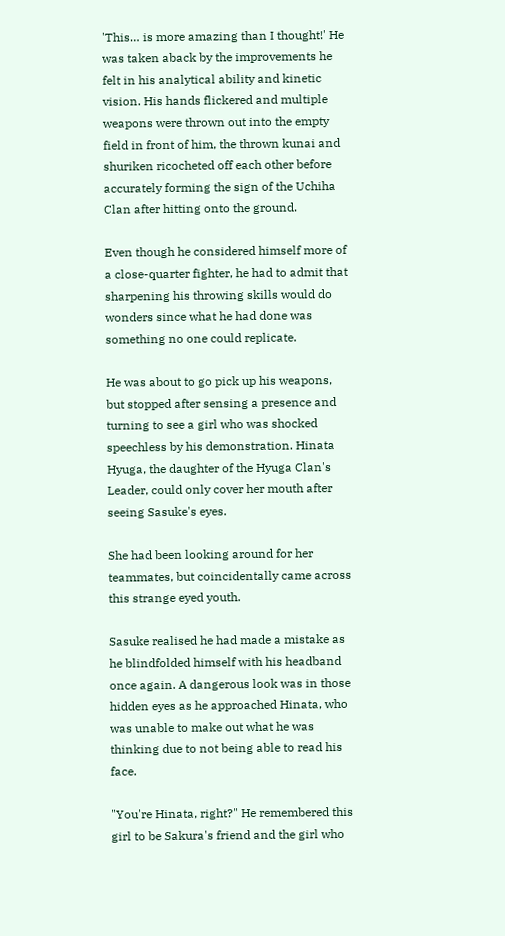'This… is more amazing than I thought!' He was taken aback by the improvements he felt in his analytical ability and kinetic vision. His hands flickered and multiple weapons were thrown out into the empty field in front of him, the thrown kunai and shuriken ricocheted off each other before accurately forming the sign of the Uchiha Clan after hitting onto the ground.

Even though he considered himself more of a close-quarter fighter, he had to admit that sharpening his throwing skills would do wonders since what he had done was something no one could replicate.

He was about to go pick up his weapons, but stopped after sensing a presence and turning to see a girl who was shocked speechless by his demonstration. Hinata Hyuga, the daughter of the Hyuga Clan's Leader, could only cover her mouth after seeing Sasuke's eyes.

She had been looking around for her teammates, but coincidentally came across this strange eyed youth.

Sasuke realised he had made a mistake as he blindfolded himself with his headband once again. A dangerous look was in those hidden eyes as he approached Hinata, who was unable to make out what he was thinking due to not being able to read his face.

"You're Hinata, right?" He remembered this girl to be Sakura's friend and the girl who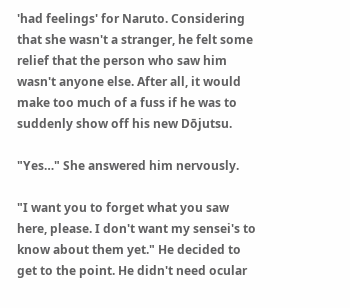'had feelings' for Naruto. Considering that she wasn't a stranger, he felt some relief that the person who saw him wasn't anyone else. After all, it would make too much of a fuss if he was to suddenly show off his new Dōjutsu.

"Yes…" She answered him nervously.

"I want you to forget what you saw here, please. I don't want my sensei's to know about them yet." He decided to get to the point. He didn't need ocular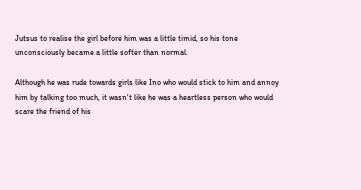Jutsus to realise the girl before him was a little timid, so his tone unconsciously became a little softer than normal.

Although he was rude towards girls like Ino who would stick to him and annoy him by talking too much, it wasn't like he was a heartless person who would scare the friend of his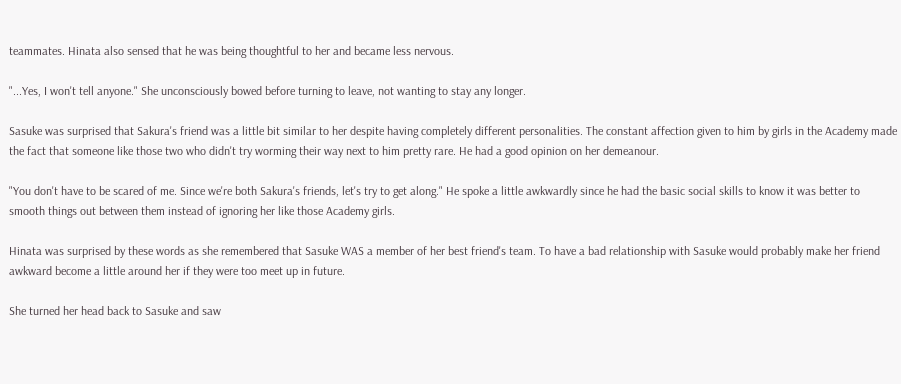teammates. Hinata also sensed that he was being thoughtful to her and became less nervous.

"...Yes, I won't tell anyone." She unconsciously bowed before turning to leave, not wanting to stay any longer.

Sasuke was surprised that Sakura's friend was a little bit similar to her despite having completely different personalities. The constant affection given to him by girls in the Academy made the fact that someone like those two who didn't try worming their way next to him pretty rare. He had a good opinion on her demeanour.

"You don't have to be scared of me. Since we're both Sakura's friends, let's try to get along." He spoke a little awkwardly since he had the basic social skills to know it was better to smooth things out between them instead of ignoring her like those Academy girls.

Hinata was surprised by these words as she remembered that Sasuke WAS a member of her best friend's team. To have a bad relationship with Sasuke would probably make her friend awkward become a little around her if they were too meet up in future.

She turned her head back to Sasuke and saw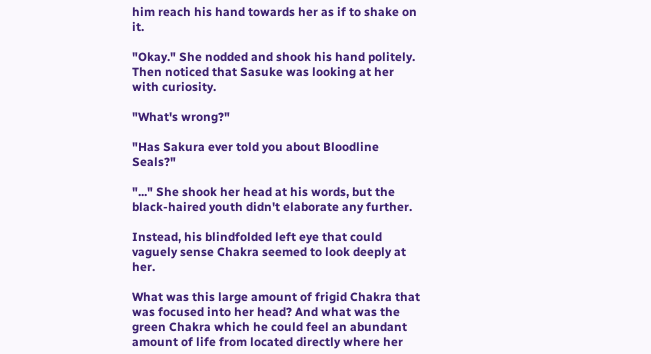him reach his hand towards her as if to shake on it.

"Okay." She nodded and shook his hand politely. Then noticed that Sasuke was looking at her with curiosity.

"What's wrong?"

"Has Sakura ever told you about Bloodline Seals?"

"..." She shook her head at his words, but the black-haired youth didn't elaborate any further.

Instead, his blindfolded left eye that could vaguely sense Chakra seemed to look deeply at her.

What was this large amount of frigid Chakra that was focused into her head? And what was the green Chakra which he could feel an abundant amount of life from located directly where her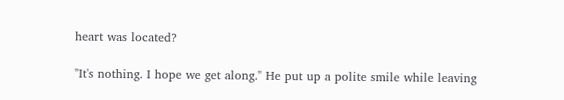heart was located?

"It's nothing. I hope we get along." He put up a polite smile while leaving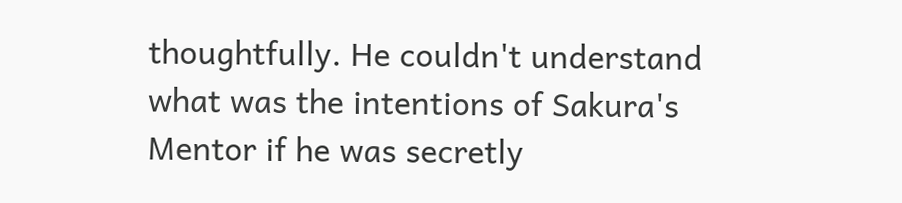thoughtfully. He couldn't understand what was the intentions of Sakura's Mentor if he was secretly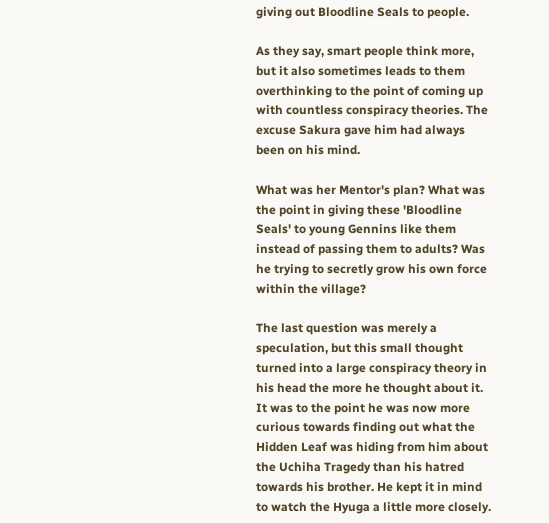giving out Bloodline Seals to people.

As they say, smart people think more, but it also sometimes leads to them overthinking to the point of coming up with countless conspiracy theories. The excuse Sakura gave him had always been on his mind.

What was her Mentor's plan? What was the point in giving these 'Bloodline Seals' to young Gennins like them instead of passing them to adults? Was he trying to secretly grow his own force within the village?

The last question was merely a speculation, but this small thought turned into a large conspiracy theory in his head the more he thought about it. It was to the point he was now more curious towards finding out what the Hidden Leaf was hiding from him about the Uchiha Tragedy than his hatred towards his brother. He kept it in mind to watch the Hyuga a little more closely.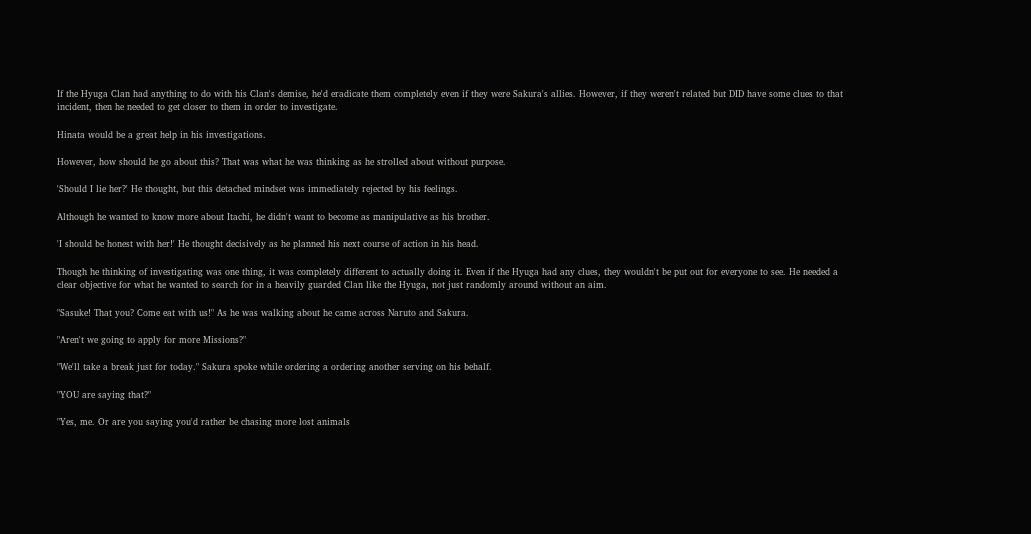If the Hyuga Clan had anything to do with his Clan's demise, he'd eradicate them completely even if they were Sakura's allies. However, if they weren't related but DID have some clues to that incident, then he needed to get closer to them in order to investigate.

Hinata would be a great help in his investigations.

However, how should he go about this? That was what he was thinking as he strolled about without purpose.

'Should I lie her?' He thought, but this detached mindset was immediately rejected by his feelings.

Although he wanted to know more about Itachi, he didn't want to become as manipulative as his brother.

'I should be honest with her!' He thought decisively as he planned his next course of action in his head.

Though he thinking of investigating was one thing, it was completely different to actually doing it. Even if the Hyuga had any clues, they wouldn't be put out for everyone to see. He needed a clear objective for what he wanted to search for in a heavily guarded Clan like the Hyuga, not just randomly around without an aim.

"Sasuke! That you? Come eat with us!" As he was walking about he came across Naruto and Sakura.

"Aren't we going to apply for more Missions?"

"We'll take a break just for today." Sakura spoke while ordering a ordering another serving on his behalf.

"YOU are saying that?"

"Yes, me. Or are you saying you'd rather be chasing more lost animals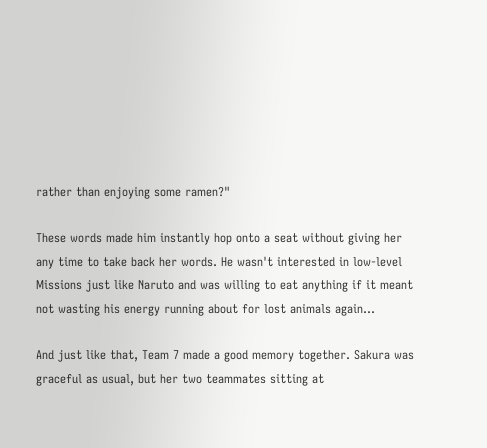rather than enjoying some ramen?"

These words made him instantly hop onto a seat without giving her any time to take back her words. He wasn't interested in low-level Missions just like Naruto and was willing to eat anything if it meant not wasting his energy running about for lost animals again...

And just like that, Team 7 made a good memory together. Sakura was graceful as usual, but her two teammates sitting at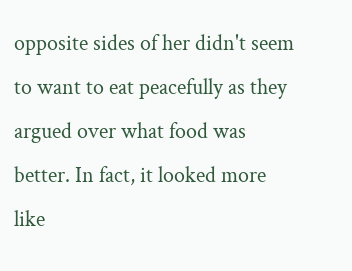opposite sides of her didn't seem to want to eat peacefully as they argued over what food was better. In fact, it looked more like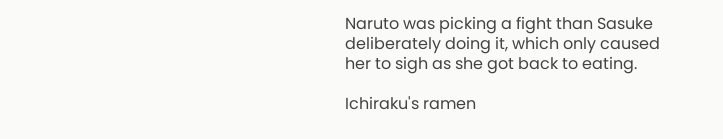Naruto was picking a fight than Sasuke deliberately doing it, which only caused her to sigh as she got back to eating.

Ichiraku's ramen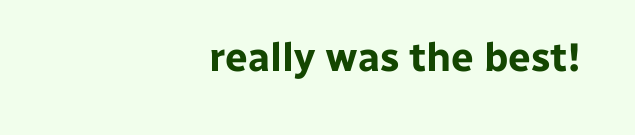really was the best!